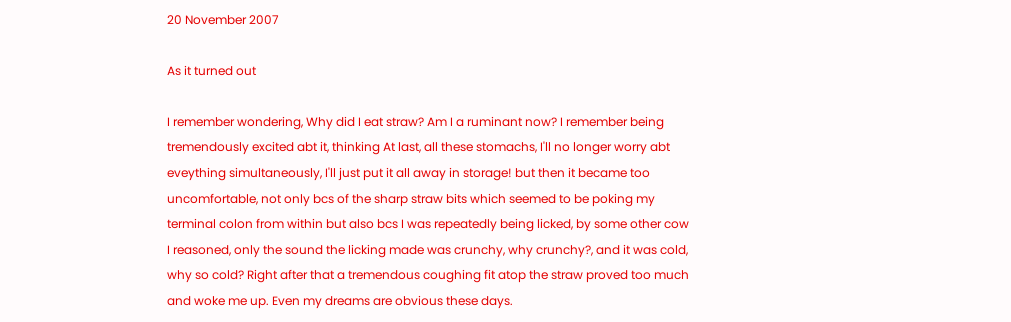20 November 2007

As it turned out

I remember wondering, Why did I eat straw? Am I a ruminant now? I remember being tremendously excited abt it, thinking At last, all these stomachs, I'll no longer worry abt eveything simultaneously, I'll just put it all away in storage! but then it became too uncomfortable, not only bcs of the sharp straw bits which seemed to be poking my terminal colon from within but also bcs I was repeatedly being licked, by some other cow I reasoned, only the sound the licking made was crunchy, why crunchy?, and it was cold, why so cold? Right after that a tremendous coughing fit atop the straw proved too much and woke me up. Even my dreams are obvious these days.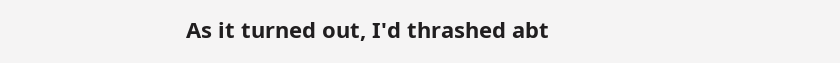As it turned out, I'd thrashed abt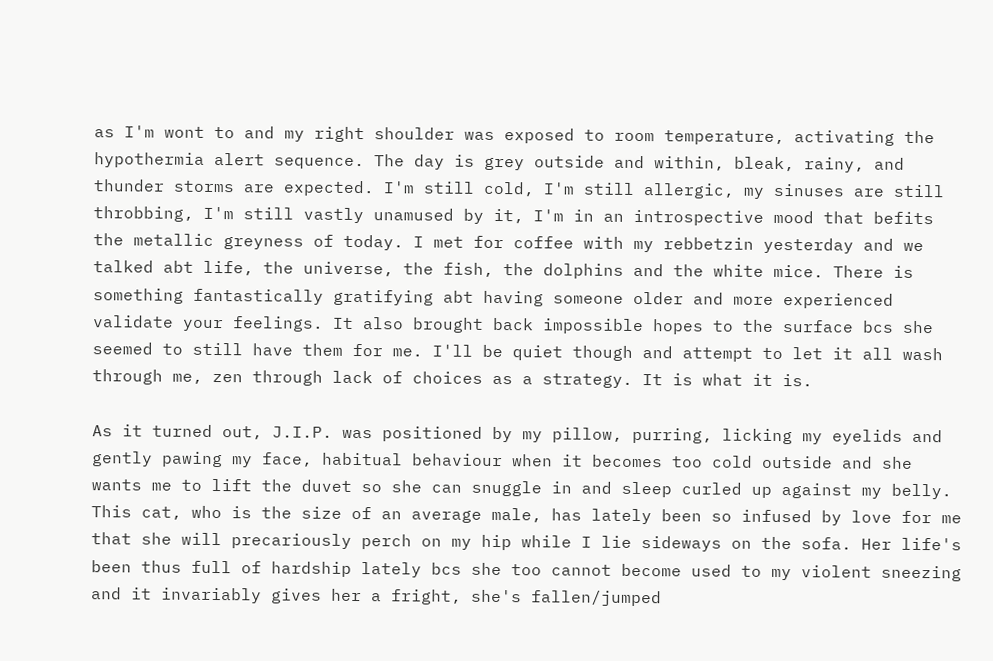as I'm wont to and my right shoulder was exposed to room temperature, activating the hypothermia alert sequence. The day is grey outside and within, bleak, rainy, and thunder storms are expected. I'm still cold, I'm still allergic, my sinuses are still throbbing, I'm still vastly unamused by it, I'm in an introspective mood that befits the metallic greyness of today. I met for coffee with my rebbetzin yesterday and we talked abt life, the universe, the fish, the dolphins and the white mice. There is something fantastically gratifying abt having someone older and more experienced validate your feelings. It also brought back impossible hopes to the surface bcs she seemed to still have them for me. I'll be quiet though and attempt to let it all wash through me, zen through lack of choices as a strategy. It is what it is.

As it turned out, J.I.P. was positioned by my pillow, purring, licking my eyelids and gently pawing my face, habitual behaviour when it becomes too cold outside and she wants me to lift the duvet so she can snuggle in and sleep curled up against my belly. This cat, who is the size of an average male, has lately been so infused by love for me that she will precariously perch on my hip while I lie sideways on the sofa. Her life's been thus full of hardship lately bcs she too cannot become used to my violent sneezing and it invariably gives her a fright, she's fallen/jumped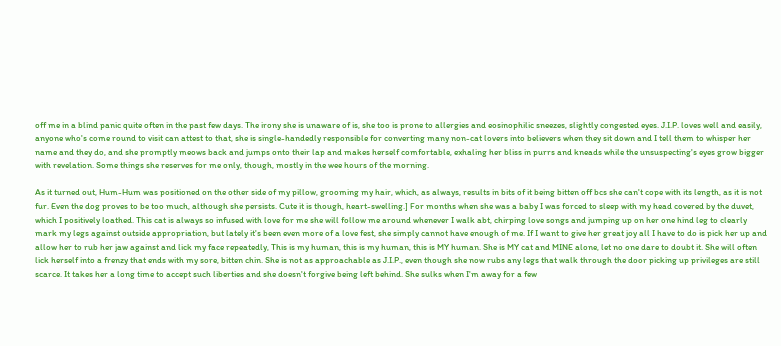off me in a blind panic quite often in the past few days. The irony she is unaware of is, she too is prone to allergies and eosinophilic sneezes, slightly congested eyes. J.I.P. loves well and easily, anyone who's come round to visit can attest to that, she is single-handedly responsible for converting many non-cat lovers into believers when they sit down and I tell them to whisper her name and they do, and she promptly meows back and jumps onto their lap and makes herself comfortable, exhaling her bliss in purrs and kneads while the unsuspecting's eyes grow bigger with revelation. Some things she reserves for me only, though, mostly in the wee hours of the morning.

As it turned out, Hum-Hum was positioned on the other side of my pillow, grooming my hair, which, as always, results in bits of it being bitten off bcs she can't cope with its length, as it is not fur. Even the dog proves to be too much, although she persists. Cute it is though, heart-swelling.] For months when she was a baby I was forced to sleep with my head covered by the duvet, which I positively loathed. This cat is always so infused with love for me she will follow me around whenever I walk abt, chirping love songs and jumping up on her one hind leg to clearly mark my legs against outside appropriation, but lately it's been even more of a love fest, she simply cannot have enough of me. If I want to give her great joy all I have to do is pick her up and allow her to rub her jaw against and lick my face repeatedly, This is my human, this is my human, this is MY human. She is MY cat and MINE alone, let no one dare to doubt it. She will often lick herself into a frenzy that ends with my sore, bitten chin. She is not as approachable as J.I.P., even though she now rubs any legs that walk through the door picking up privileges are still scarce. It takes her a long time to accept such liberties and she doesn't forgive being left behind. She sulks when I'm away for a few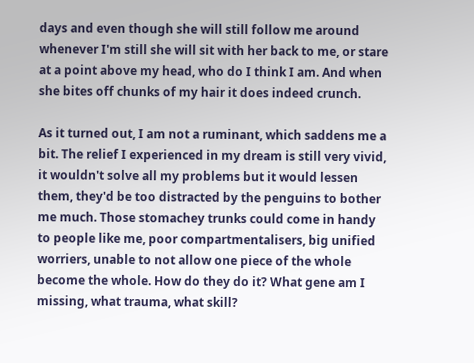days and even though she will still follow me around whenever I'm still she will sit with her back to me, or stare at a point above my head, who do I think I am. And when she bites off chunks of my hair it does indeed crunch.

As it turned out, I am not a ruminant, which saddens me a bit. The relief I experienced in my dream is still very vivid, it wouldn't solve all my problems but it would lessen them, they'd be too distracted by the penguins to bother me much. Those stomachey trunks could come in handy to people like me, poor compartmentalisers, big unified worriers, unable to not allow one piece of the whole become the whole. How do they do it? What gene am I missing, what trauma, what skill?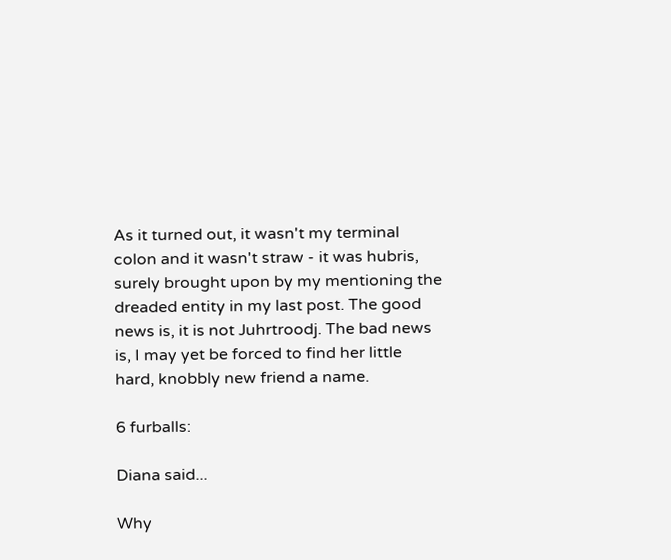As it turned out, it wasn't my terminal colon and it wasn't straw - it was hubris, surely brought upon by my mentioning the dreaded entity in my last post. The good news is, it is not Juhrtroodj. The bad news is, I may yet be forced to find her little hard, knobbly new friend a name.

6 furballs:

Diana said...

Why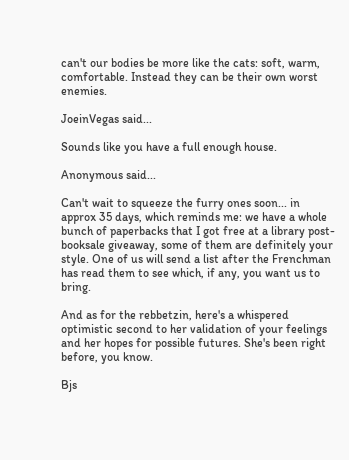can't our bodies be more like the cats: soft, warm, comfortable. Instead they can be their own worst enemies.

JoeinVegas said...

Sounds like you have a full enough house.

Anonymous said...

Can't wait to squeeze the furry ones soon... in approx 35 days, which reminds me: we have a whole bunch of paperbacks that I got free at a library post-booksale giveaway, some of them are definitely your style. One of us will send a list after the Frenchman has read them to see which, if any, you want us to bring.

And as for the rebbetzin, here's a whispered optimistic second to her validation of your feelings and her hopes for possible futures. She's been right before, you know.

Bjs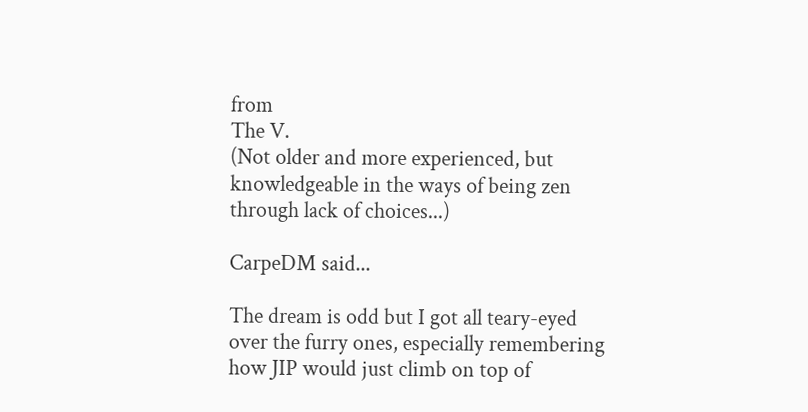from
The V.
(Not older and more experienced, but knowledgeable in the ways of being zen through lack of choices...)

CarpeDM said...

The dream is odd but I got all teary-eyed over the furry ones, especially remembering how JIP would just climb on top of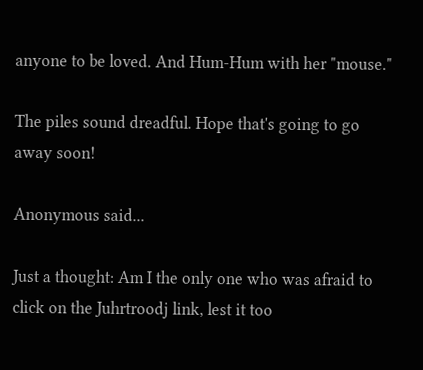anyone to be loved. And Hum-Hum with her "mouse."

The piles sound dreadful. Hope that's going to go away soon!

Anonymous said...

Just a thought: Am I the only one who was afraid to click on the Juhrtroodj link, lest it too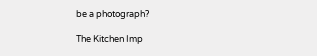be a photograph?

The Kitchen Imp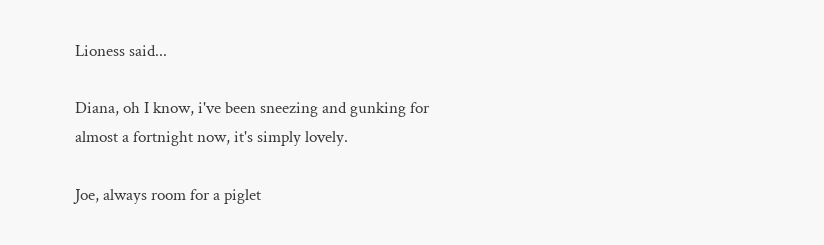Lioness said...

Diana, oh I know, i've been sneezing and gunking for almost a fortnight now, it's simply lovely.

Joe, always room for a piglet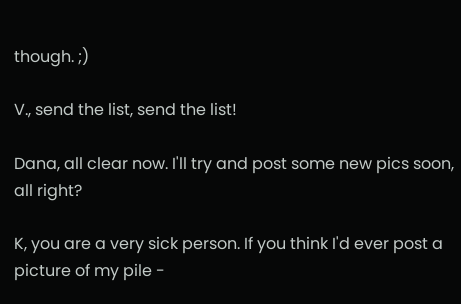though. ;)

V., send the list, send the list!

Dana, all clear now. I'll try and post some new pics soon, all right?

K, you are a very sick person. If you think I'd ever post a picture of my pile -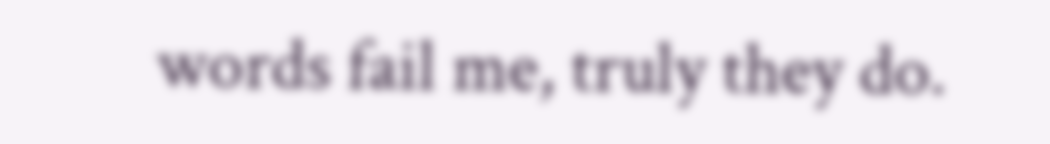words fail me, truly they do.